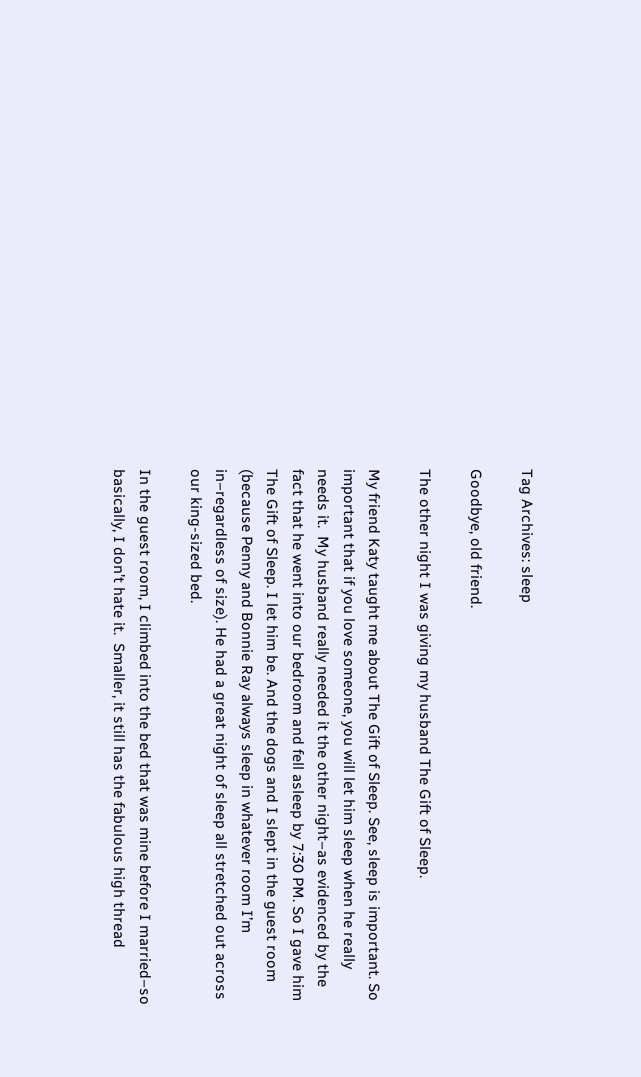Tag Archives: sleep

Goodbye, old friend.

The other night I was giving my husband The Gift of Sleep.

My friend Katy taught me about The Gift of Sleep. See, sleep is important. So important that if you love someone, you will let him sleep when he really needs it.  My husband really needed it the other night–as evidenced by the fact that he went into our bedroom and fell asleep by 7:30 PM. So I gave him The Gift of Sleep. I let him be. And the dogs and I slept in the guest room (because Penny and Bonnie Ray always sleep in whatever room I’m in–regardless of size). He had a great night of sleep all stretched out across our king-sized bed.

In the guest room, I climbed into the bed that was mine before I married–so basically, I don’t hate it.  Smaller, it still has the fabulous high thread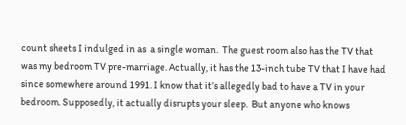count sheets I indulged in as  a single woman.  The guest room also has the TV that was my bedroom TV pre-marriage. Actually, it has the 13-inch tube TV that I have had since somewhere around 1991. I know that it’s allegedly bad to have a TV in your bedroom. Supposedly, it actually disrupts your sleep.  But anyone who knows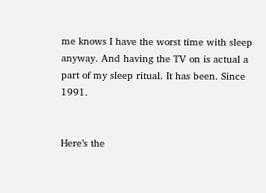me knows I have the worst time with sleep anyway. And having the TV on is actual a part of my sleep ritual. It has been. Since 1991.


Here’s the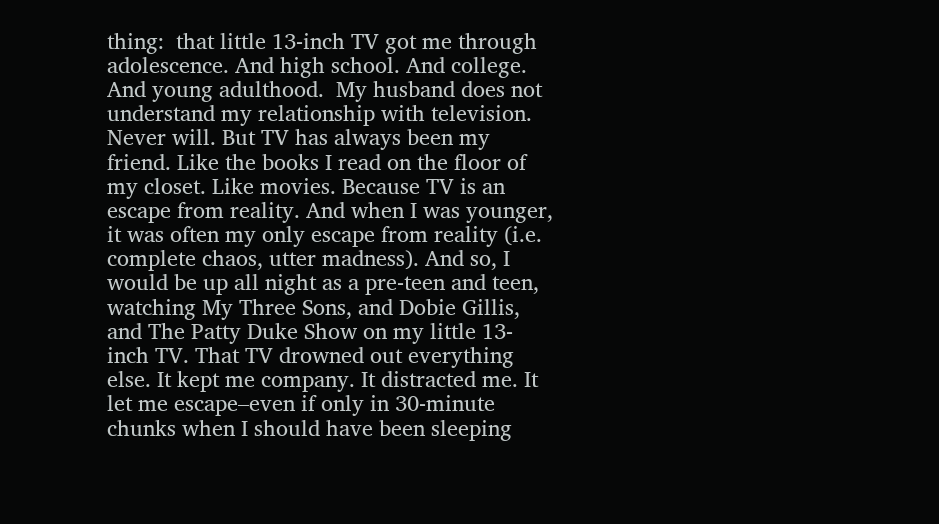thing:  that little 13-inch TV got me through adolescence. And high school. And college. And young adulthood.  My husband does not understand my relationship with television. Never will. But TV has always been my friend. Like the books I read on the floor of my closet. Like movies. Because TV is an escape from reality. And when I was younger, it was often my only escape from reality (i.e. complete chaos, utter madness). And so, I would be up all night as a pre-teen and teen, watching My Three Sons, and Dobie Gillis, and The Patty Duke Show on my little 13-inch TV. That TV drowned out everything else. It kept me company. It distracted me. It let me escape–even if only in 30-minute chunks when I should have been sleeping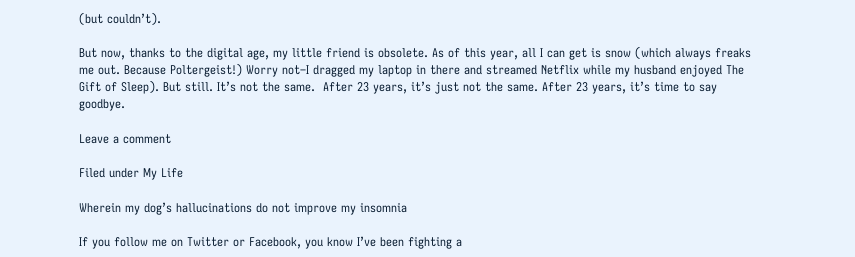(but couldn’t).

But now, thanks to the digital age, my little friend is obsolete. As of this year, all I can get is snow (which always freaks me out. Because Poltergeist!) Worry not–I dragged my laptop in there and streamed Netflix while my husband enjoyed The Gift of Sleep). But still. It’s not the same.  After 23 years, it’s just not the same. After 23 years, it’s time to say goodbye.

Leave a comment

Filed under My Life

Wherein my dog’s hallucinations do not improve my insomnia

If you follow me on Twitter or Facebook, you know I’ve been fighting a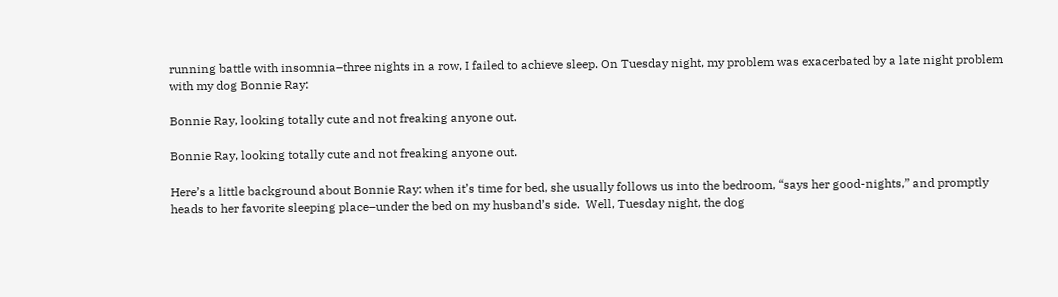running battle with insomnia–three nights in a row, I failed to achieve sleep. On Tuesday night, my problem was exacerbated by a late night problem with my dog Bonnie Ray:

Bonnie Ray, looking totally cute and not freaking anyone out.

Bonnie Ray, looking totally cute and not freaking anyone out.

Here’s a little background about Bonnie Ray: when it’s time for bed, she usually follows us into the bedroom, “says her good-nights,” and promptly heads to her favorite sleeping place–under the bed on my husband’s side.  Well, Tuesday night, the dog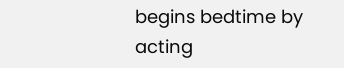begins bedtime by acting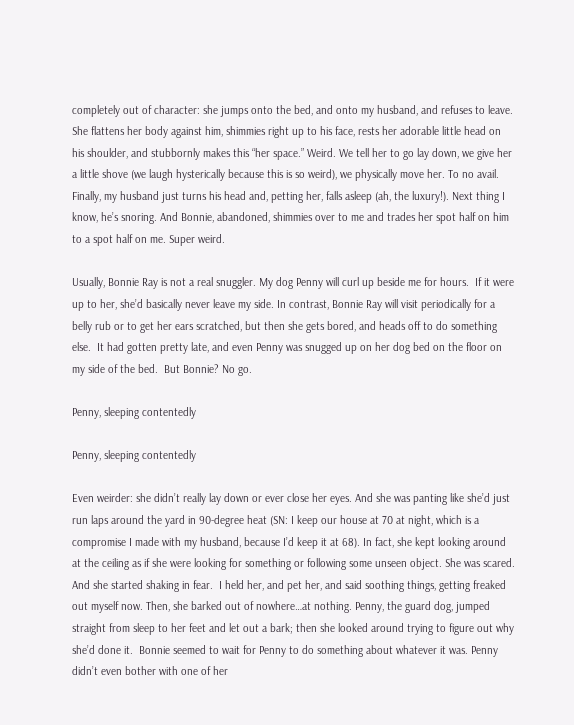completely out of character: she jumps onto the bed, and onto my husband, and refuses to leave.  She flattens her body against him, shimmies right up to his face, rests her adorable little head on his shoulder, and stubbornly makes this “her space.” Weird. We tell her to go lay down, we give her a little shove (we laugh hysterically because this is so weird), we physically move her. To no avail. Finally, my husband just turns his head and, petting her, falls asleep (ah, the luxury!). Next thing I know, he’s snoring. And Bonnie, abandoned, shimmies over to me and trades her spot half on him to a spot half on me. Super weird.

Usually, Bonnie Ray is not a real snuggler. My dog Penny will curl up beside me for hours.  If it were up to her, she’d basically never leave my side. In contrast, Bonnie Ray will visit periodically for a belly rub or to get her ears scratched, but then she gets bored, and heads off to do something else.  It had gotten pretty late, and even Penny was snugged up on her dog bed on the floor on my side of the bed.  But Bonnie? No go.

Penny, sleeping contentedly

Penny, sleeping contentedly

Even weirder: she didn’t really lay down or ever close her eyes. And she was panting like she’d just run laps around the yard in 90-degree heat (SN: I keep our house at 70 at night, which is a compromise I made with my husband, because I’d keep it at 68). In fact, she kept looking around at the ceiling as if she were looking for something or following some unseen object. She was scared. And she started shaking in fear.  I held her, and pet her, and said soothing things, getting freaked out myself now. Then, she barked out of nowhere…at nothing. Penny, the guard dog, jumped straight from sleep to her feet and let out a bark; then she looked around trying to figure out why she’d done it.  Bonnie seemed to wait for Penny to do something about whatever it was. Penny didn’t even bother with one of her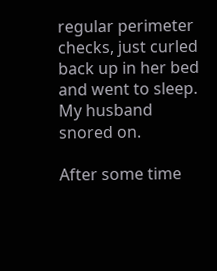regular perimeter checks, just curled back up in her bed and went to sleep.  My husband snored on.

After some time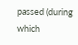passed (during which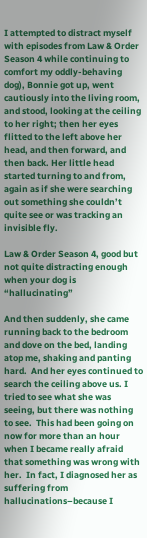I attempted to distract myself with episodes from Law & Order Season 4 while continuing to comfort my oddly-behaving dog), Bonnie got up, went cautiously into the living room, and stood, looking at the ceiling to her right; then her eyes flitted to the left above her head, and then forward, and then back. Her little head started turning to and from, again as if she were searching out something she couldn’t quite see or was tracking an invisible fly.

Law & Order Season 4, good but not quite distracting enough when your dog is “hallucinating”

And then suddenly, she came running back to the bedroom and dove on the bed, landing atop me, shaking and panting hard.  And her eyes continued to search the ceiling above us. I tried to see what she was seeing, but there was nothing to see.  This had been going on now for more than an hour when I became really afraid that something was wrong with her.  In fact, I diagnosed her as suffering from hallucinations–because I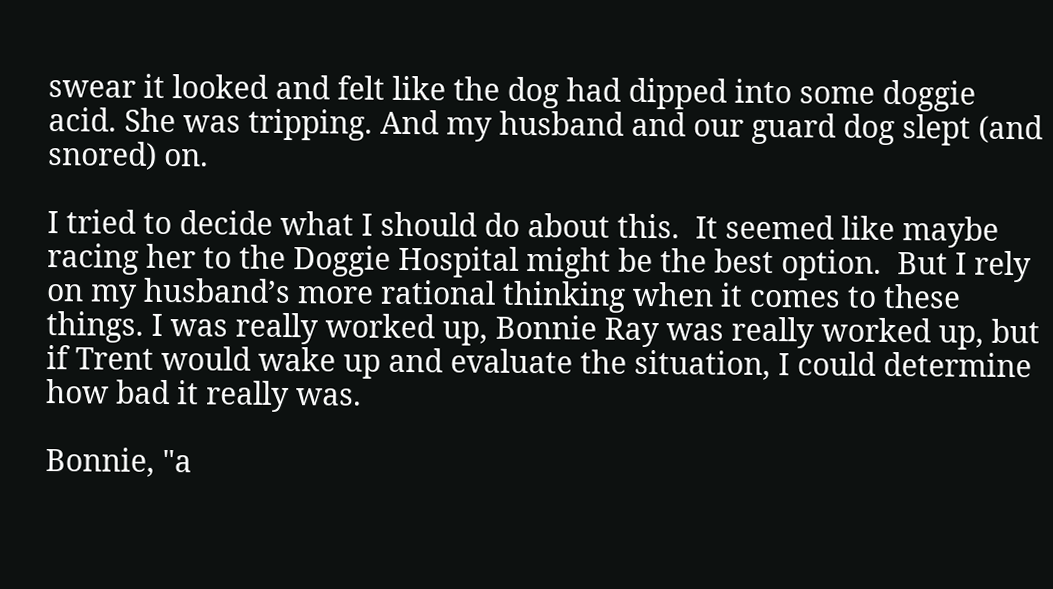swear it looked and felt like the dog had dipped into some doggie acid. She was tripping. And my husband and our guard dog slept (and snored) on.

I tried to decide what I should do about this.  It seemed like maybe racing her to the Doggie Hospital might be the best option.  But I rely on my husband’s more rational thinking when it comes to these things. I was really worked up, Bonnie Ray was really worked up, but if Trent would wake up and evaluate the situation, I could determine how bad it really was.

Bonnie, "a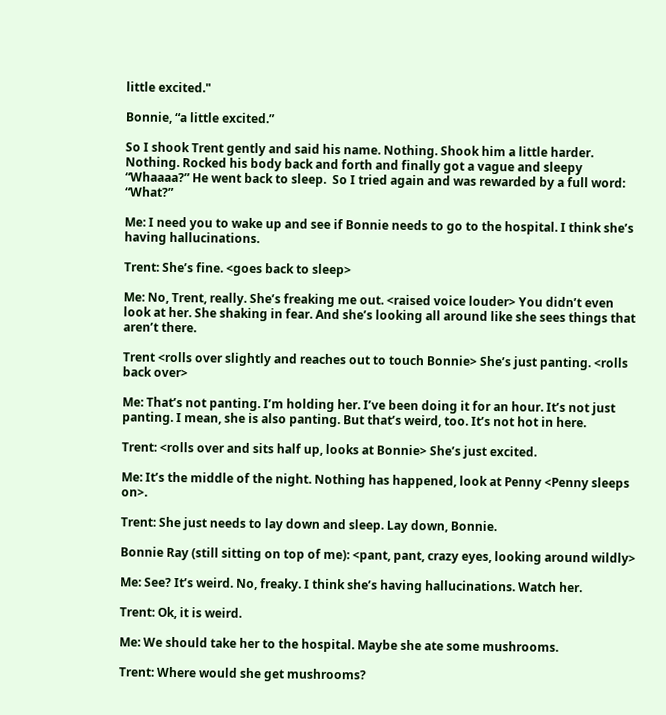little excited."

Bonnie, “a little excited.”

So I shook Trent gently and said his name. Nothing. Shook him a little harder. Nothing. Rocked his body back and forth and finally got a vague and sleepy “Whaaaa?” He went back to sleep.  So I tried again and was rewarded by a full word: “What?”

Me: I need you to wake up and see if Bonnie needs to go to the hospital. I think she’s having hallucinations.

Trent: She’s fine. <goes back to sleep>

Me: No, Trent, really. She’s freaking me out. <raised voice louder> You didn’t even look at her. She shaking in fear. And she’s looking all around like she sees things that aren’t there.

Trent <rolls over slightly and reaches out to touch Bonnie> She’s just panting. <rolls back over>

Me: That’s not panting. I’m holding her. I’ve been doing it for an hour. It’s not just panting. I mean, she is also panting. But that’s weird, too. It’s not hot in here.

Trent: <rolls over and sits half up, looks at Bonnie> She’s just excited.

Me: It’s the middle of the night. Nothing has happened, look at Penny <Penny sleeps on>.

Trent: She just needs to lay down and sleep. Lay down, Bonnie.

Bonnie Ray (still sitting on top of me): <pant, pant, crazy eyes, looking around wildly>

Me: See? It’s weird. No, freaky. I think she’s having hallucinations. Watch her.

Trent: Ok, it is weird.

Me: We should take her to the hospital. Maybe she ate some mushrooms.

Trent: Where would she get mushrooms?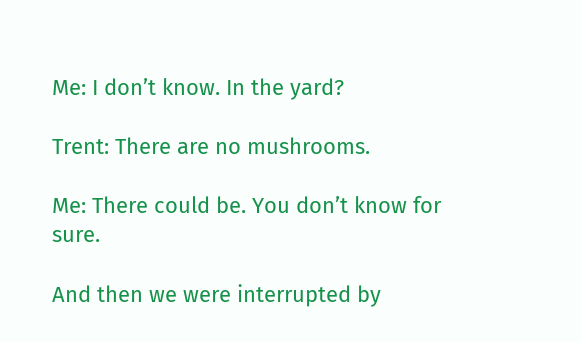Me: I don’t know. In the yard?

Trent: There are no mushrooms.

Me: There could be. You don’t know for sure.

And then we were interrupted by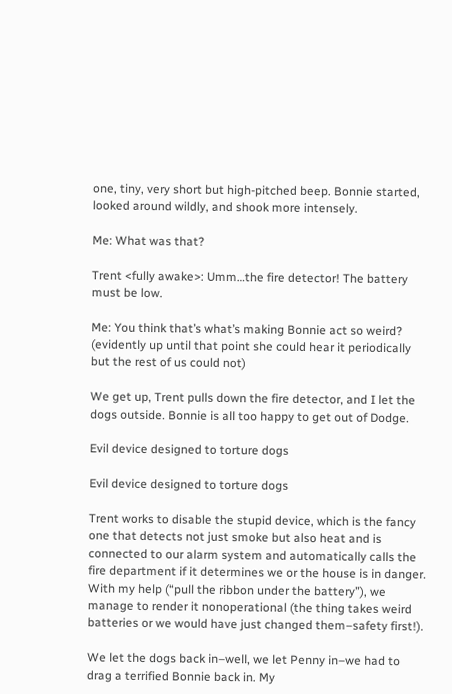one, tiny, very short but high-pitched beep. Bonnie started, looked around wildly, and shook more intensely.

Me: What was that?

Trent <fully awake>: Umm…the fire detector! The battery must be low.

Me: You think that’s what’s making Bonnie act so weird? (evidently up until that point she could hear it periodically but the rest of us could not)

We get up, Trent pulls down the fire detector, and I let the dogs outside. Bonnie is all too happy to get out of Dodge.

Evil device designed to torture dogs

Evil device designed to torture dogs

Trent works to disable the stupid device, which is the fancy one that detects not just smoke but also heat and is connected to our alarm system and automatically calls the fire department if it determines we or the house is in danger. With my help (“pull the ribbon under the battery”), we manage to render it nonoperational (the thing takes weird batteries or we would have just changed them–safety first!).

We let the dogs back in–well, we let Penny in–we had to drag a terrified Bonnie back in. My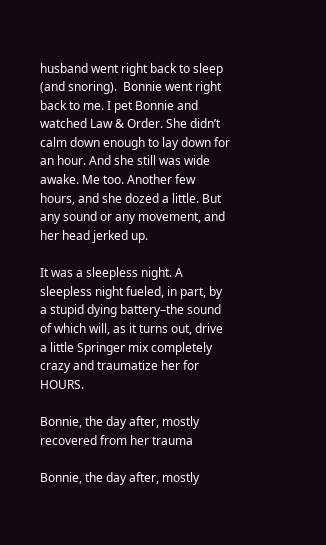husband went right back to sleep (and snoring).  Bonnie went right back to me. I pet Bonnie and watched Law & Order. She didn’t calm down enough to lay down for an hour. And she still was wide awake. Me too. Another few hours, and she dozed a little. But any sound or any movement, and her head jerked up.

It was a sleepless night. A sleepless night fueled, in part, by a stupid dying battery–the sound of which will, as it turns out, drive a little Springer mix completely crazy and traumatize her for HOURS.

Bonnie, the day after, mostly recovered from her trauma

Bonnie, the day after, mostly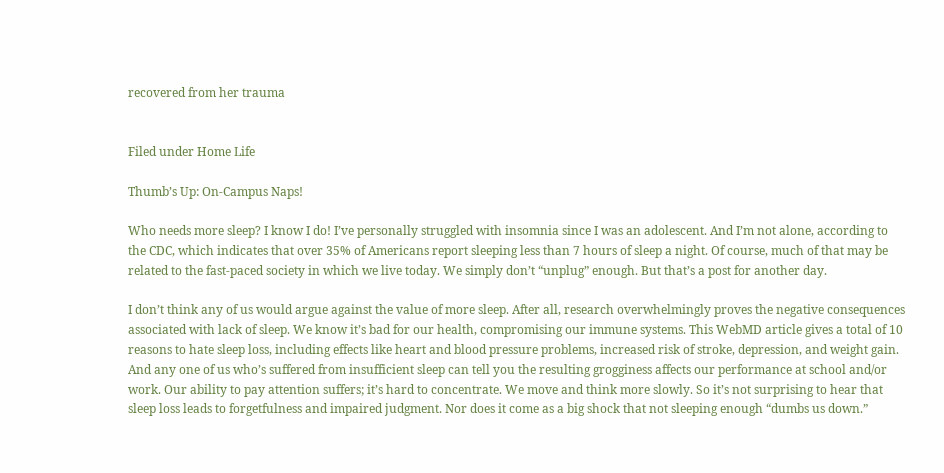recovered from her trauma


Filed under Home Life

Thumb’s Up: On-Campus Naps!

Who needs more sleep? I know I do! I’ve personally struggled with insomnia since I was an adolescent. And I’m not alone, according to the CDC, which indicates that over 35% of Americans report sleeping less than 7 hours of sleep a night. Of course, much of that may be related to the fast-paced society in which we live today. We simply don’t “unplug” enough. But that’s a post for another day.

I don’t think any of us would argue against the value of more sleep. After all, research overwhelmingly proves the negative consequences associated with lack of sleep. We know it’s bad for our health, compromising our immune systems. This WebMD article gives a total of 10 reasons to hate sleep loss, including effects like heart and blood pressure problems, increased risk of stroke, depression, and weight gain. And any one of us who’s suffered from insufficient sleep can tell you the resulting grogginess affects our performance at school and/or work. Our ability to pay attention suffers; it’s hard to concentrate. We move and think more slowly. So it’s not surprising to hear that sleep loss leads to forgetfulness and impaired judgment. Nor does it come as a big shock that not sleeping enough “dumbs us down.”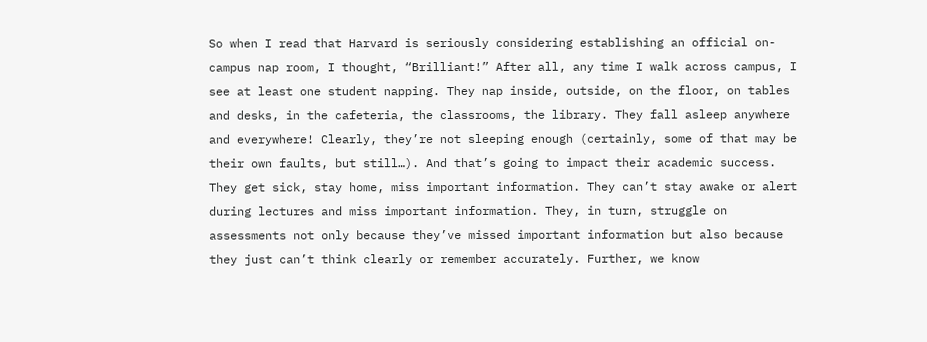So when I read that Harvard is seriously considering establishing an official on-campus nap room, I thought, “Brilliant!” After all, any time I walk across campus, I see at least one student napping. They nap inside, outside, on the floor, on tables and desks, in the cafeteria, the classrooms, the library. They fall asleep anywhere and everywhere! Clearly, they’re not sleeping enough (certainly, some of that may be their own faults, but still…). And that’s going to impact their academic success. They get sick, stay home, miss important information. They can’t stay awake or alert during lectures and miss important information. They, in turn, struggle on assessments not only because they’ve missed important information but also because they just can’t think clearly or remember accurately. Further, we know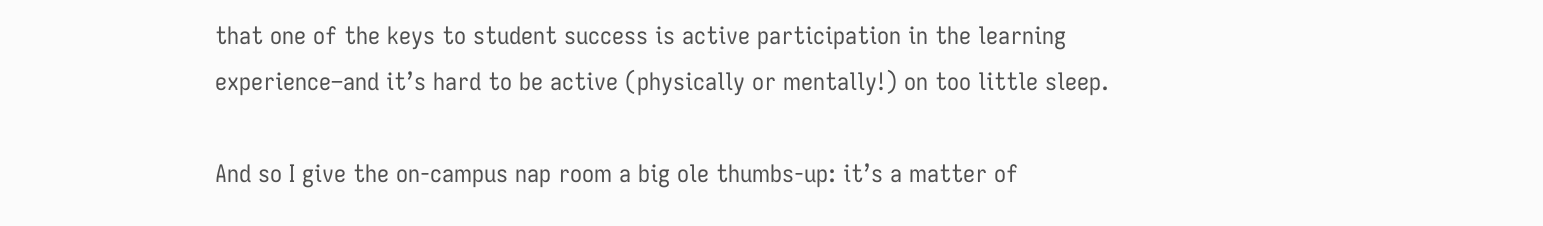that one of the keys to student success is active participation in the learning experience–and it’s hard to be active (physically or mentally!) on too little sleep.

And so I give the on-campus nap room a big ole thumbs-up: it’s a matter of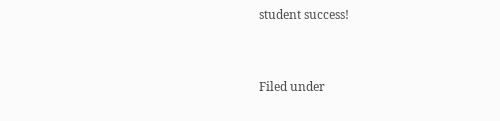student success!


Filed under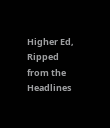Higher Ed, Ripped from the Headlines